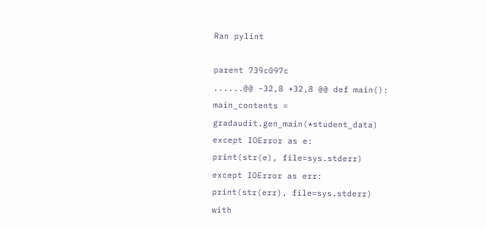Ran pylint

parent 739c097c
......@@ -32,8 +32,8 @@ def main():
main_contents = gradaudit.gen_main(*student_data)
except IOError as e:
print(str(e), file=sys.stderr)
except IOError as err:
print(str(err), file=sys.stderr)
with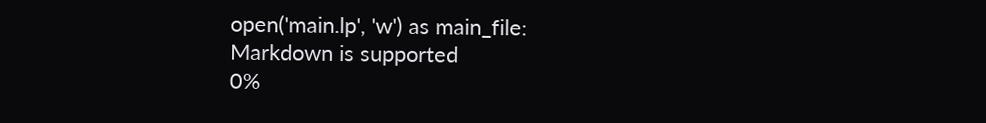open('main.lp', 'w') as main_file:
Markdown is supported
0%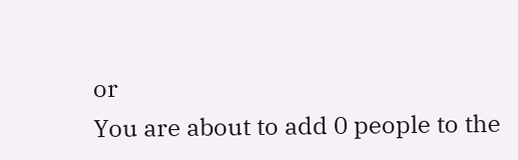or
You are about to add 0 people to the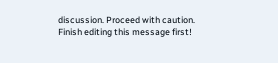discussion. Proceed with caution.
Finish editing this message first!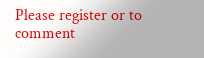Please register or to comment